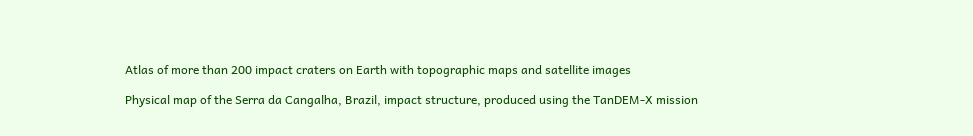Atlas of more than 200 impact craters on Earth with topographic maps and satellite images

Physical map of the Serra da Cangalha, Brazil, impact structure, produced using the TanDEM-X mission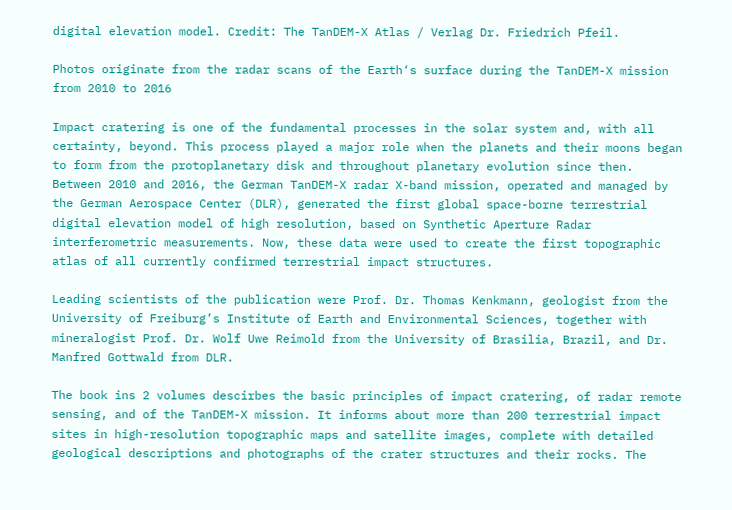digital elevation model. Credit: The TanDEM-X Atlas / Verlag Dr. Friedrich Pfeil.

Photos originate from the radar scans of the Earth‘s surface during the TanDEM-X mission from 2010 to 2016

Impact cratering is one of the fundamental processes in the solar system and, with all certainty, beyond. This process played a major role when the planets and their moons began to form from the protoplanetary disk and throughout planetary evolution since then. Between 2010 and 2016, the German TanDEM-X radar X-band mission, operated and managed by the German Aerospace Center (DLR), generated the first global space-borne terrestrial digital elevation model of high resolution, based on Synthetic Aperture Radar interferometric measurements. Now, these data were used to create the first topographic atlas of all currently confirmed terrestrial impact structures.

Leading scientists of the publication were Prof. Dr. Thomas Kenkmann, geologist from the University of Freiburg’s Institute of Earth and Environmental Sciences, together with mineralogist Prof. Dr. Wolf Uwe Reimold from the University of Brasilia, Brazil, and Dr. Manfred Gottwald from DLR.

The book ins 2 volumes descirbes the basic principles of impact cratering, of radar remote sensing, and of the TanDEM-X mission. It informs about more than 200 terrestrial impact sites in high-resolution topographic maps and satellite images, complete with detailed geological descriptions and photographs of the crater structures and their rocks. The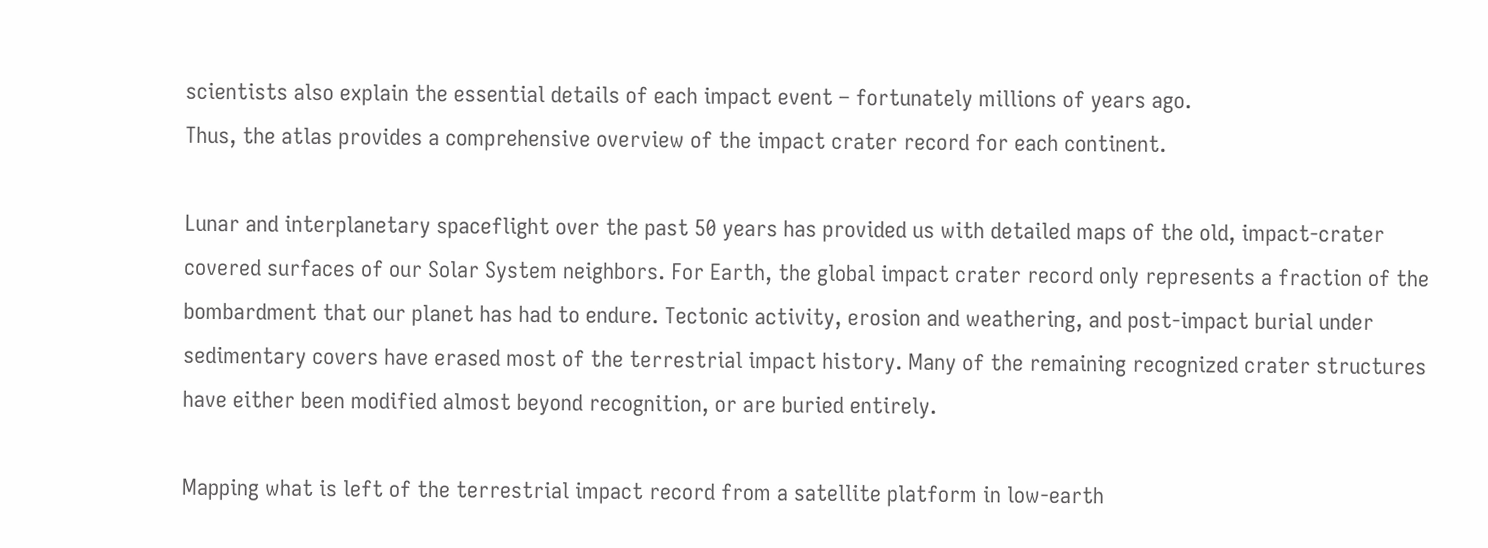scientists also explain the essential details of each impact event – fortunately millions of years ago.
Thus, the atlas provides a comprehensive overview of the impact crater record for each continent.

Lunar and interplanetary spaceflight over the past 50 years has provided us with detailed maps of the old, impact-crater covered surfaces of our Solar System neighbors. For Earth, the global impact crater record only represents a fraction of the bombardment that our planet has had to endure. Tectonic activity, erosion and weathering, and post-impact burial under sedimentary covers have erased most of the terrestrial impact history. Many of the remaining recognized crater structures have either been modified almost beyond recognition, or are buried entirely.

Mapping what is left of the terrestrial impact record from a satellite platform in low-earth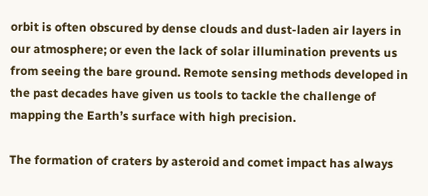orbit is often obscured by dense clouds and dust-laden air layers in our atmosphere; or even the lack of solar illumination prevents us from seeing the bare ground. Remote sensing methods developed in the past decades have given us tools to tackle the challenge of mapping the Earth’s surface with high precision.

The formation of craters by asteroid and comet impact has always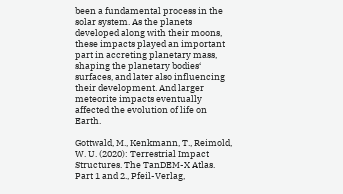been a fundamental process in the solar system. As the planets developed along with their moons, these impacts played an important part in accreting planetary mass, shaping the planetary bodies‘ surfaces, and later also influencing their development. And larger meteorite impacts eventually affected the evolution of life on Earth.

Gottwald, M., Kenkmann, T., Reimold, W. U. (2020): Terrestrial Impact Structures. The TanDEM-X Atlas. Part 1 and 2., Pfeil-Verlag,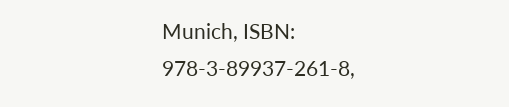Munich, ISBN: 978-3-89937-261-8,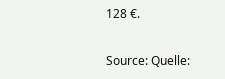128 €.

Source: Quelle: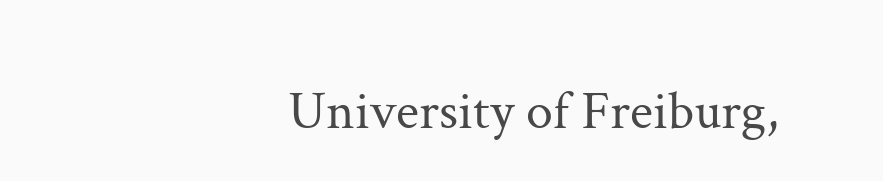University of Freiburg,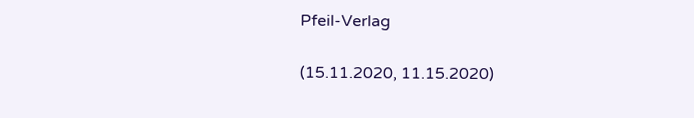Pfeil-Verlag

(15.11.2020, 11.15.2020)